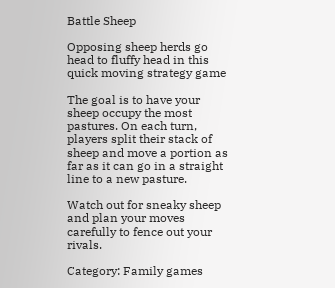Battle Sheep

Opposing sheep herds go head to fluffy head in this quick moving strategy game

The goal is to have your sheep occupy the most pastures. On each turn, players split their stack of sheep and move a portion as far as it can go in a straight line to a new pasture.

Watch out for sneaky sheep and plan your moves carefully to fence out your rivals.

Category: Family games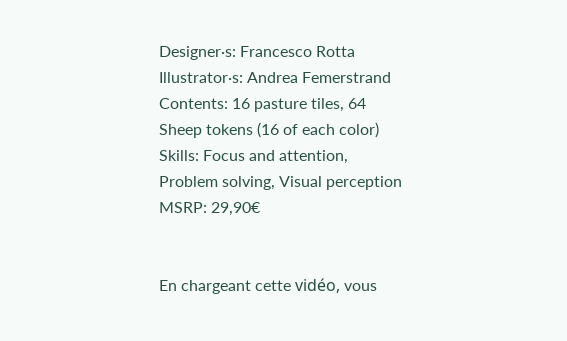Designer·s: Francesco Rotta
Illustrator·s: Andrea Femerstrand
Contents: 16 pasture tiles, 64 Sheep tokens (16 of each color)
Skills: Focus and attention, Problem solving, Visual perception
MSRP: 29,90€


En chargeant cette vidéo, vous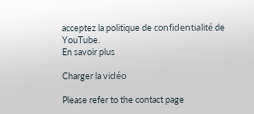acceptez la politique de confidentialité de YouTube.
En savoir plus

Charger la vidéo

Please refer to the contact page